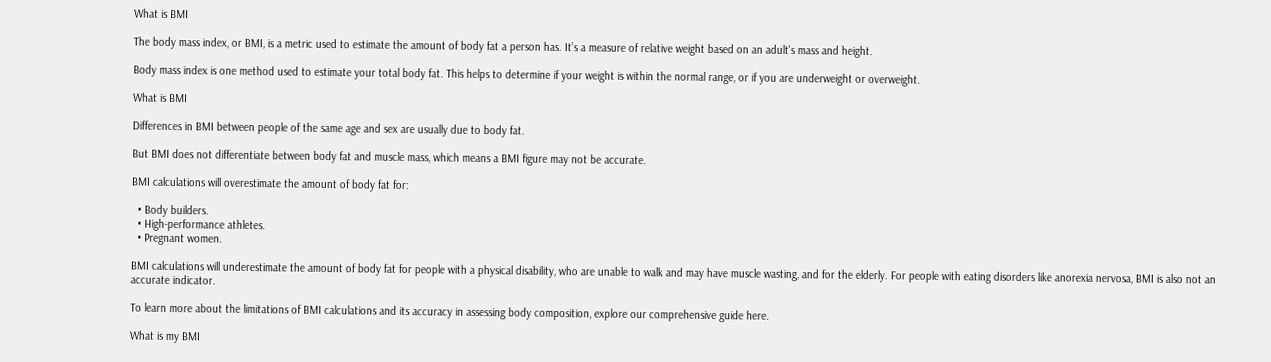What is BMI

The body mass index, or BMI, is a metric used to estimate the amount of body fat a person has. It’s a measure of relative weight based on an adult's mass and height.

Body mass index is one method used to estimate your total body fat. This helps to determine if your weight is within the normal range, or if you are underweight or overweight.

What is BMI

Differences in BMI between people of the same age and sex are usually due to body fat.

But BMI does not differentiate between body fat and muscle mass, which means a BMI figure may not be accurate.

BMI calculations will overestimate the amount of body fat for:

  • Body builders.
  • High-performance athletes.
  • Pregnant women.

BMI calculations will underestimate the amount of body fat for people with a physical disability, who are unable to walk and may have muscle wasting, and for the elderly. For people with eating disorders like anorexia nervosa, BMI is also not an accurate indicator.

To learn more about the limitations of BMI calculations and its accuracy in assessing body composition, explore our comprehensive guide here.

What is my BMI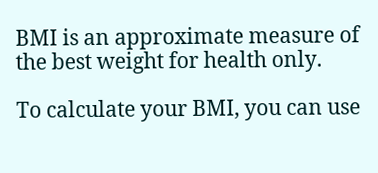BMI is an approximate measure of the best weight for health only.

To calculate your BMI, you can use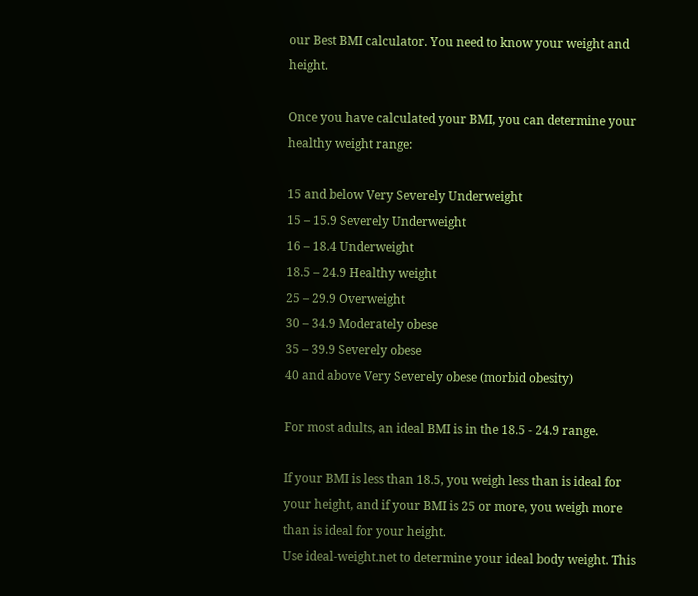our Best BMI calculator. You need to know your weight and height.

Once you have calculated your BMI, you can determine your healthy weight range:

15 and below Very Severely Underweight
15 – 15.9 Severely Underweight
16 – 18.4 Underweight
18.5 – 24.9 Healthy weight
25 – 29.9 Overweight
30 – 34.9 Moderately obese
35 – 39.9 Severely obese
40 and above Very Severely obese (morbid obesity)

For most adults, an ideal BMI is in the 18.5 - 24.9 range.

If your BMI is less than 18.5, you weigh less than is ideal for your height, and if your BMI is 25 or more, you weigh more than is ideal for your height.
Use ideal-weight.net to determine your ideal body weight. This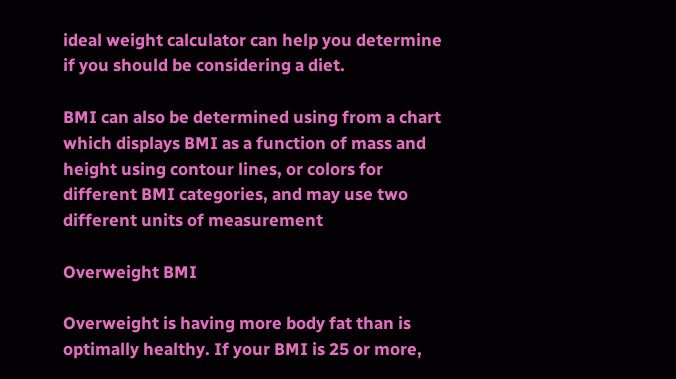ideal weight calculator can help you determine if you should be considering a diet.

BMI can also be determined using from a chart which displays BMI as a function of mass and height using contour lines, or colors for different BMI categories, and may use two different units of measurement

Overweight BMI

Overweight is having more body fat than is optimally healthy. If your BMI is 25 or more,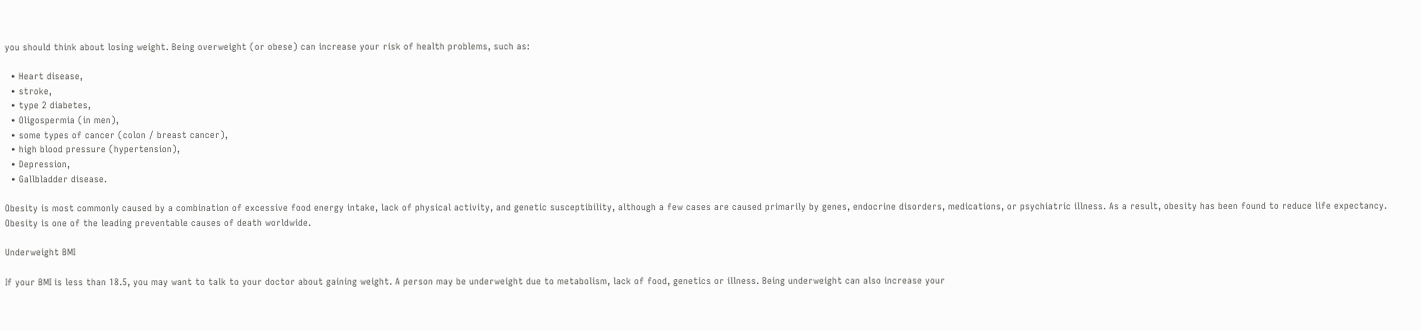you should think about losing weight. Being overweight (or obese) can increase your risk of health problems, such as:

  • Heart disease,
  • stroke,
  • type 2 diabetes,
  • Oligospermia (in men),
  • some types of cancer (colon / breast cancer),
  • high blood pressure (hypertension),
  • Depression,
  • Gallbladder disease.

Obesity is most commonly caused by a combination of excessive food energy intake, lack of physical activity, and genetic susceptibility, although a few cases are caused primarily by genes, endocrine disorders, medications, or psychiatric illness. As a result, obesity has been found to reduce life expectancy. Obesity is one of the leading preventable causes of death worldwide.

Underweight BMI

If your BMI is less than 18.5, you may want to talk to your doctor about gaining weight. A person may be underweight due to metabolism, lack of food, genetics or illness. Being underweight can also increase your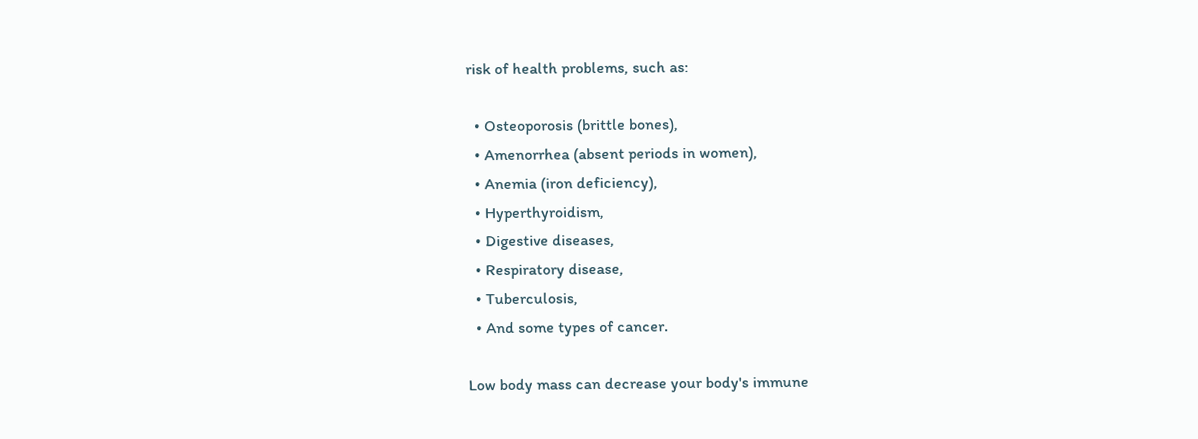risk of health problems, such as:

  • Osteoporosis (brittle bones),
  • Amenorrhea (absent periods in women),
  • Anemia (iron deficiency),
  • Hyperthyroidism,
  • Digestive diseases,
  • Respiratory disease,
  • Tuberculosis,
  • And some types of cancer.

Low body mass can decrease your body's immune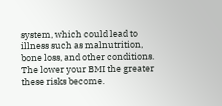system, which could lead to illness such as malnutrition, bone loss, and other conditions. The lower your BMI the greater these risks become.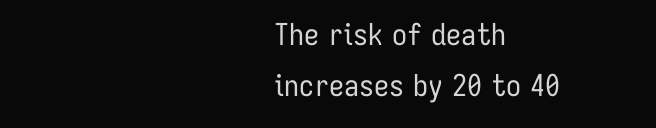The risk of death increases by 20 to 40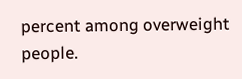percent among overweight people.